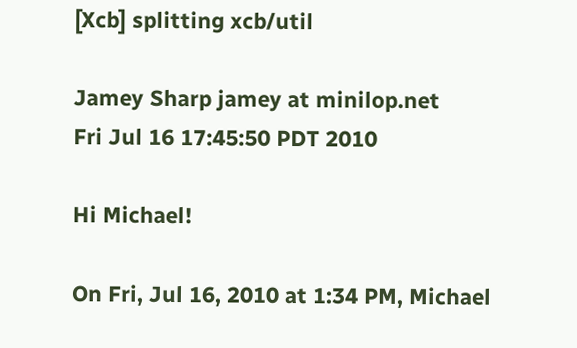[Xcb] splitting xcb/util

Jamey Sharp jamey at minilop.net
Fri Jul 16 17:45:50 PDT 2010

Hi Michael!

On Fri, Jul 16, 2010 at 1:34 PM, Michael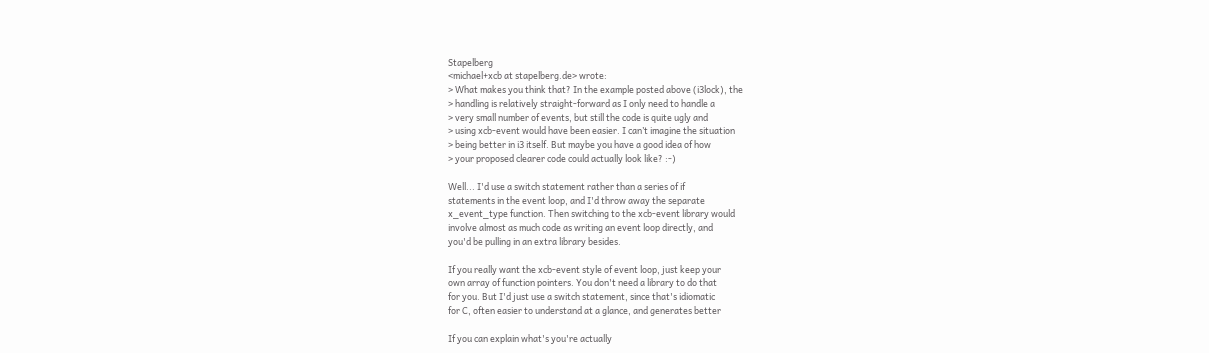Stapelberg
<michael+xcb at stapelberg.de> wrote:
> What makes you think that? In the example posted above (i3lock), the
> handling is relatively straight-forward as I only need to handle a
> very small number of events, but still the code is quite ugly and
> using xcb-event would have been easier. I can’t imagine the situation
> being better in i3 itself. But maybe you have a good idea of how
> your proposed clearer code could actually look like? :-)

Well... I'd use a switch statement rather than a series of if
statements in the event loop, and I'd throw away the separate
x_event_type function. Then switching to the xcb-event library would
involve almost as much code as writing an event loop directly, and
you'd be pulling in an extra library besides.

If you really want the xcb-event style of event loop, just keep your
own array of function pointers. You don't need a library to do that
for you. But I'd just use a switch statement, since that's idiomatic
for C, often easier to understand at a glance, and generates better

If you can explain what's you're actually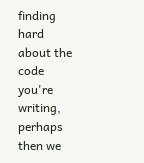finding hard about the code
you're writing, perhaps then we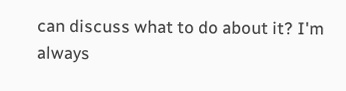can discuss what to do about it? I'm
always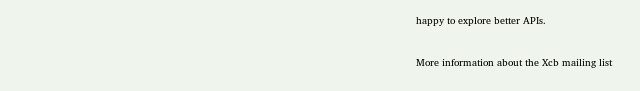happy to explore better APIs.


More information about the Xcb mailing list